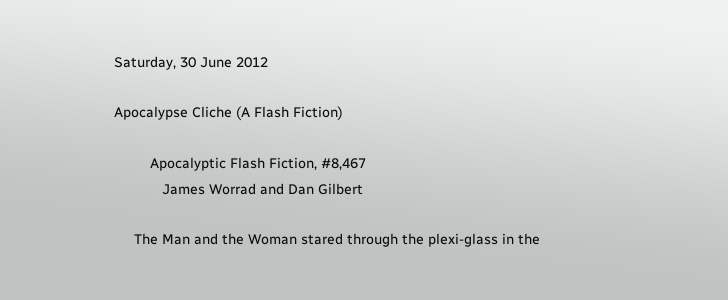Saturday, 30 June 2012

Apocalypse Cliche (A Flash Fiction)

         Apocalyptic Flash Fiction, #8,467
            James Worrad and Dan Gilbert

     The Man and the Woman stared through the plexi-glass in the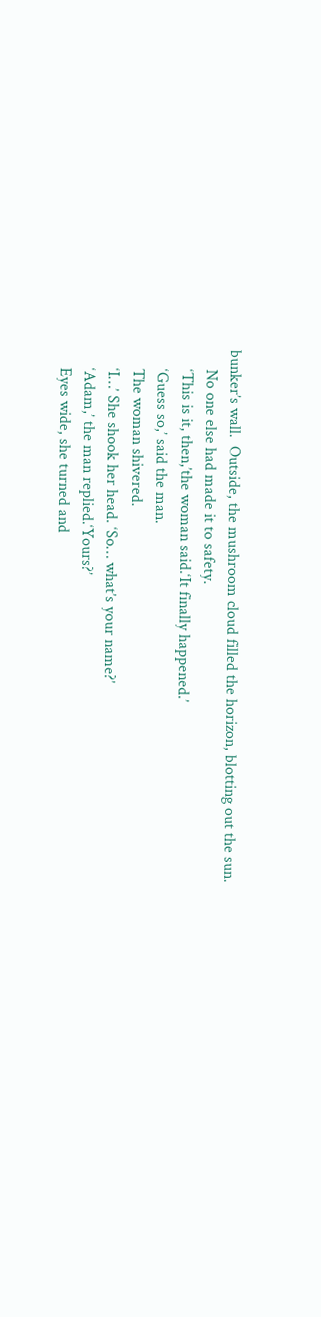bunker’s wall.  Outside, the mushroom cloud filled the horizon, blotting out the sun.
     No one else had made it to safety.
     ‘This is it, then,’the woman said.‘It finally happened.’
     ‘Guess so,’ said the man.
     The woman shivered.
     ‘I…’ She shook her head. ‘So… what’s your name?’
     ‘Adam,’ the man replied.‘Yours?’
     Eyes wide, she turned and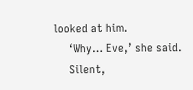looked at him.
     ‘Why… Eve,’ she said.
     Silent,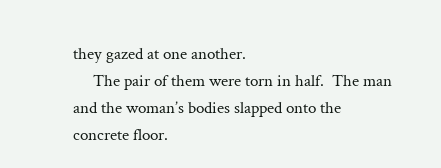they gazed at one another.
     The pair of them were torn in half.  The man and the woman’s bodies slapped onto the concrete floor.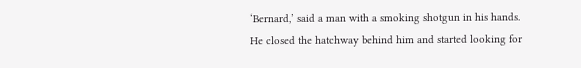‘Bernard,’ said a man with a smoking shotgun in his hands.
He closed the hatchway behind him and started looking for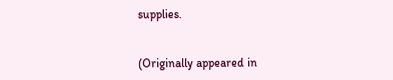supplies.


(Originally appeared in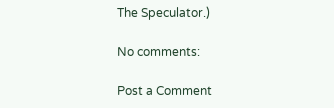The Speculator.)

No comments:

Post a Comment